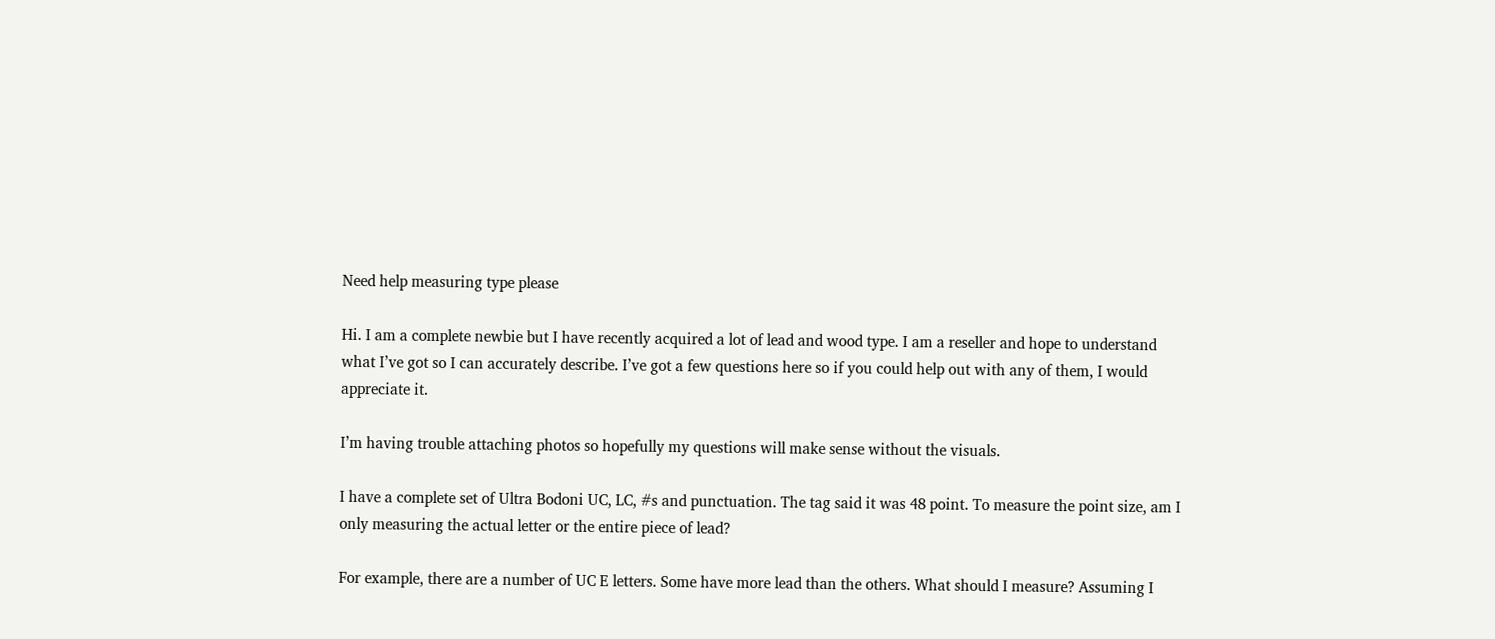Need help measuring type please

Hi. I am a complete newbie but I have recently acquired a lot of lead and wood type. I am a reseller and hope to understand what I’ve got so I can accurately describe. I’ve got a few questions here so if you could help out with any of them, I would appreciate it.

I’m having trouble attaching photos so hopefully my questions will make sense without the visuals.

I have a complete set of Ultra Bodoni UC, LC, #s and punctuation. The tag said it was 48 point. To measure the point size, am I only measuring the actual letter or the entire piece of lead?

For example, there are a number of UC E letters. Some have more lead than the others. What should I measure? Assuming I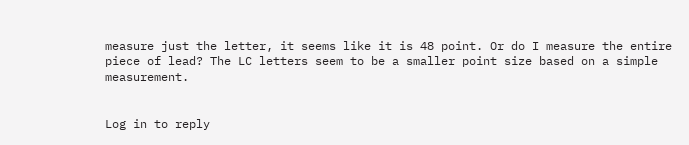measure just the letter, it seems like it is 48 point. Or do I measure the entire piece of lead? The LC letters seem to be a smaller point size based on a simple measurement.


Log in to reply